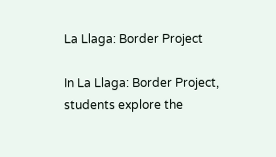La Llaga: Border Project

In La Llaga: Border Project, students explore the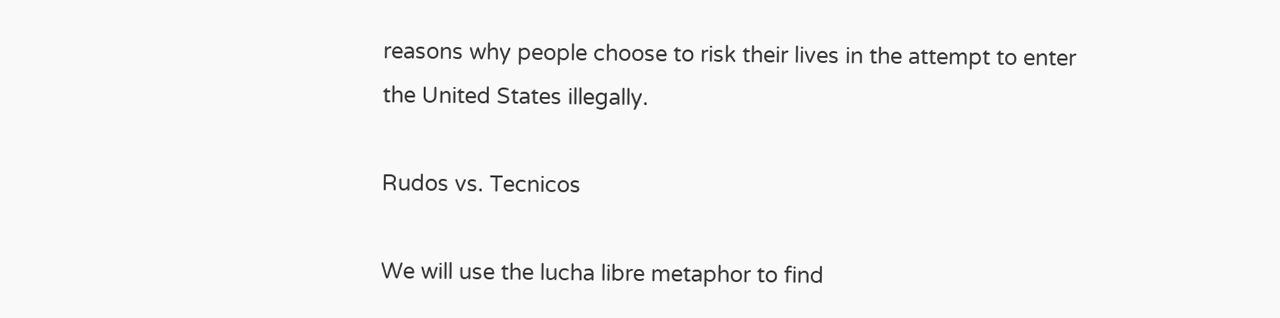reasons why people choose to risk their lives in the attempt to enter the United States illegally.

Rudos vs. Tecnicos

We will use the lucha libre metaphor to find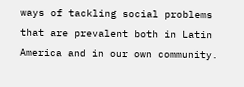ways of tackling social problems that are prevalent both in Latin America and in our own community.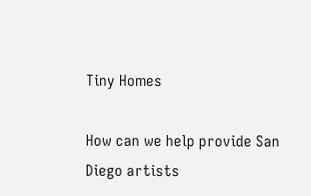Tiny Homes

How can we help provide San Diego artists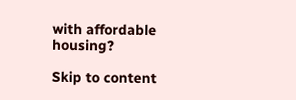with affordable housing?

Skip to content